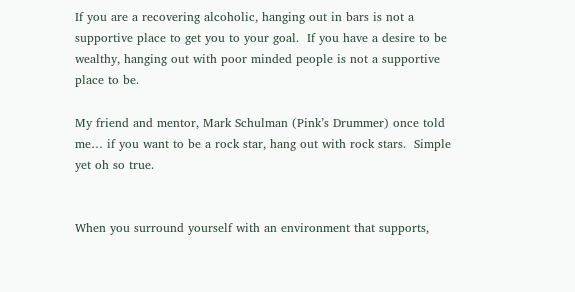If you are a recovering alcoholic, hanging out in bars is not a supportive place to get you to your goal.  If you have a desire to be wealthy, hanging out with poor minded people is not a supportive place to be.

My friend and mentor, Mark Schulman (Pink’s Drummer) once told me… if you want to be a rock star, hang out with rock stars.  Simple yet oh so true.


When you surround yourself with an environment that supports,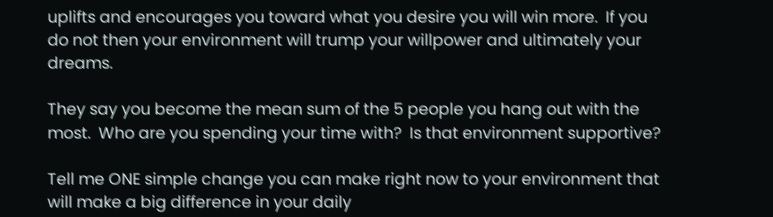uplifts and encourages you toward what you desire you will win more.  If you do not then your environment will trump your willpower and ultimately your dreams.

They say you become the mean sum of the 5 people you hang out with the most.  Who are you spending your time with?  Is that environment supportive?

Tell me ONE simple change you can make right now to your environment that will make a big difference in your daily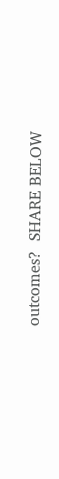outcomes?  SHARE BELOW